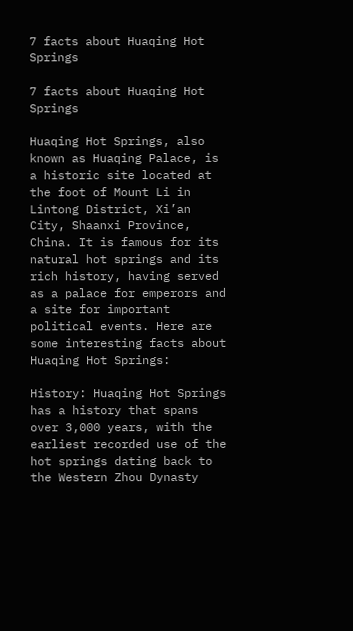7 facts about Huaqing Hot Springs

7 facts about Huaqing Hot Springs

Huaqing Hot Springs, also known as Huaqing Palace, is a historic site located at the foot of Mount Li in Lintong District, Xi’an City, Shaanxi Province, China. It is famous for its natural hot springs and its rich history, having served as a palace for emperors and a site for important political events. Here are some interesting facts about Huaqing Hot Springs:

History: Huaqing Hot Springs has a history that spans over 3,000 years, with the earliest recorded use of the hot springs dating back to the Western Zhou Dynasty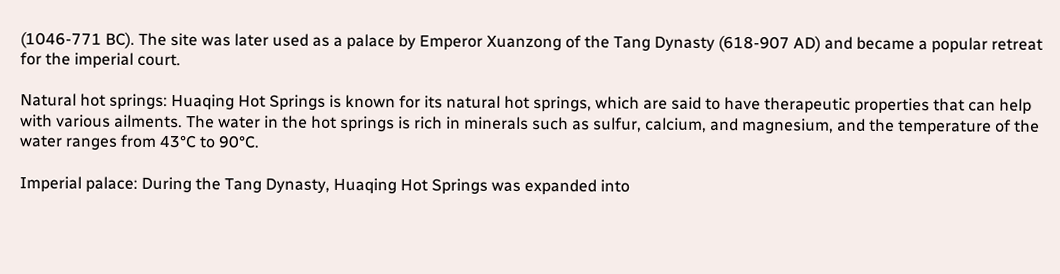(1046-771 BC). The site was later used as a palace by Emperor Xuanzong of the Tang Dynasty (618-907 AD) and became a popular retreat for the imperial court.

Natural hot springs: Huaqing Hot Springs is known for its natural hot springs, which are said to have therapeutic properties that can help with various ailments. The water in the hot springs is rich in minerals such as sulfur, calcium, and magnesium, and the temperature of the water ranges from 43°C to 90°C.

Imperial palace: During the Tang Dynasty, Huaqing Hot Springs was expanded into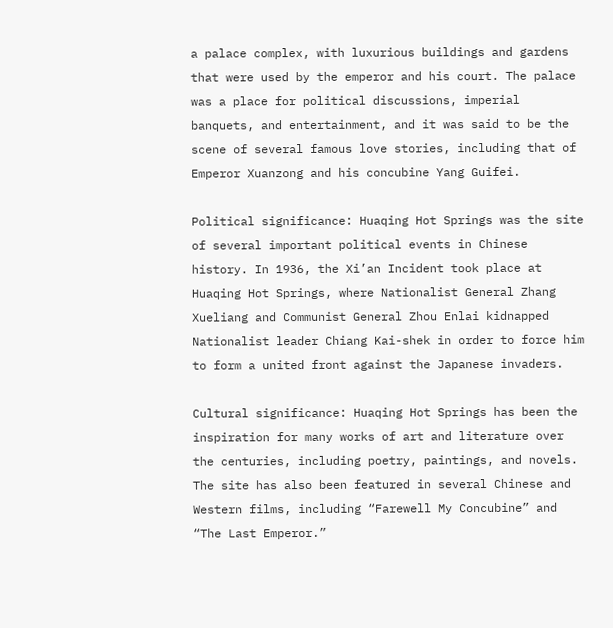a palace complex, with luxurious buildings and gardens that were used by the emperor and his court. The palace was a place for political discussions, imperial banquets, and entertainment, and it was said to be the scene of several famous love stories, including that of Emperor Xuanzong and his concubine Yang Guifei.

Political significance: Huaqing Hot Springs was the site of several important political events in Chinese history. In 1936, the Xi’an Incident took place at Huaqing Hot Springs, where Nationalist General Zhang Xueliang and Communist General Zhou Enlai kidnapped Nationalist leader Chiang Kai-shek in order to force him to form a united front against the Japanese invaders.

Cultural significance: Huaqing Hot Springs has been the inspiration for many works of art and literature over the centuries, including poetry, paintings, and novels. The site has also been featured in several Chinese and Western films, including “Farewell My Concubine” and “The Last Emperor.”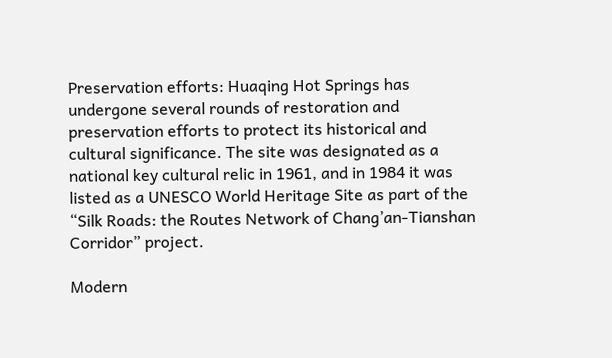Preservation efforts: Huaqing Hot Springs has undergone several rounds of restoration and preservation efforts to protect its historical and cultural significance. The site was designated as a national key cultural relic in 1961, and in 1984 it was listed as a UNESCO World Heritage Site as part of the “Silk Roads: the Routes Network of Chang’an-Tianshan Corridor” project.

Modern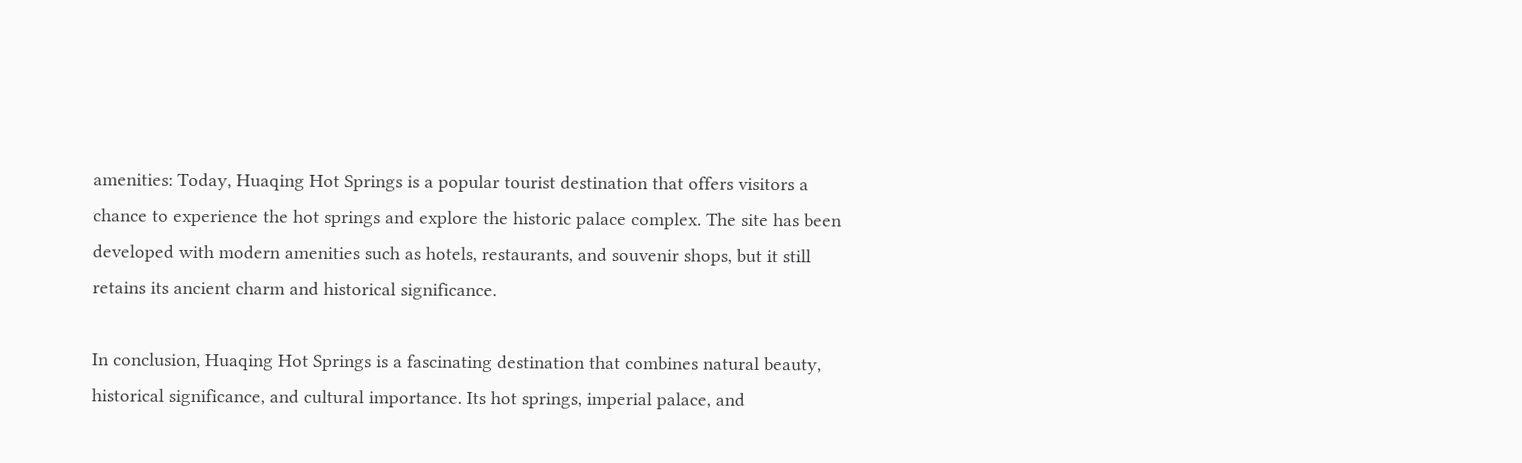amenities: Today, Huaqing Hot Springs is a popular tourist destination that offers visitors a chance to experience the hot springs and explore the historic palace complex. The site has been developed with modern amenities such as hotels, restaurants, and souvenir shops, but it still retains its ancient charm and historical significance.

In conclusion, Huaqing Hot Springs is a fascinating destination that combines natural beauty, historical significance, and cultural importance. Its hot springs, imperial palace, and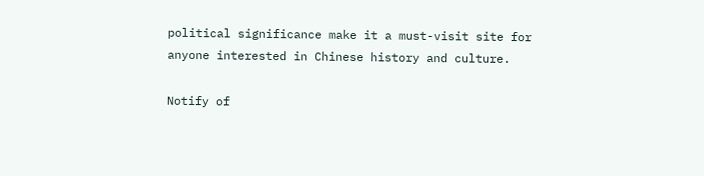political significance make it a must-visit site for anyone interested in Chinese history and culture.

Notify of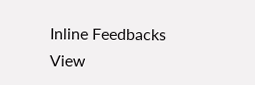Inline Feedbacks
View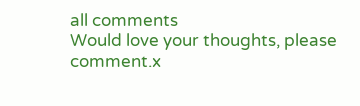all comments
Would love your thoughts, please comment.x